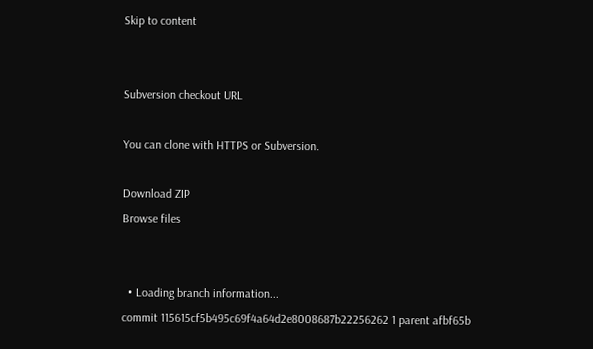Skip to content


Subversion checkout URL

You can clone with HTTPS or Subversion.

Download ZIP
Browse files


  • Loading branch information...
commit 115615cf5b495c69f4a64d2e8008687b22256262 1 parent afbf65b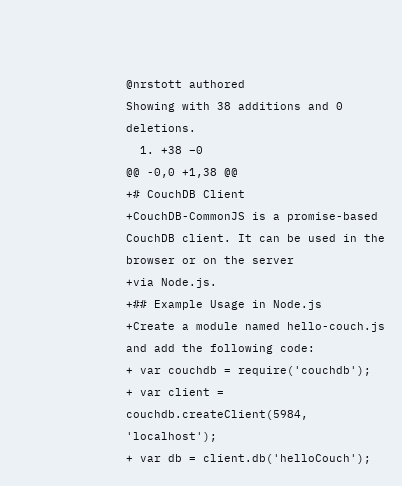@nrstott authored
Showing with 38 additions and 0 deletions.
  1. +38 −0
@@ -0,0 +1,38 @@
+# CouchDB Client
+CouchDB-CommonJS is a promise-based CouchDB client. It can be used in the browser or on the server
+via Node.js.
+## Example Usage in Node.js
+Create a module named hello-couch.js and add the following code:
+ var couchdb = require('couchdb');
+ var client = couchdb.createClient(5984, 'localhost');
+ var db = client.db('helloCouch');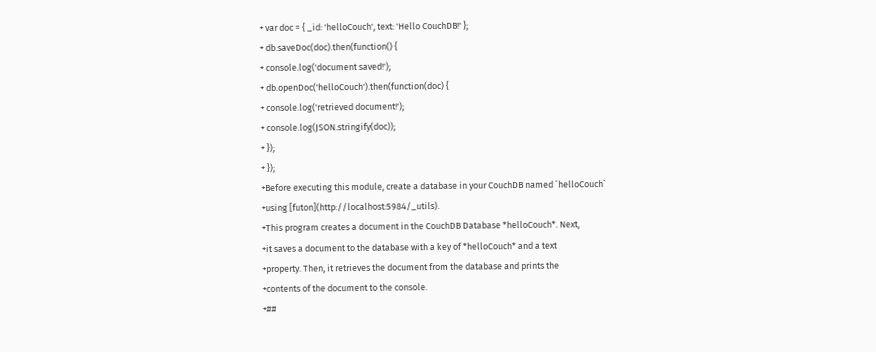+ var doc = { _id: 'helloCouch', text: 'Hello CouchDB!' };
+ db.saveDoc(doc).then(function() {
+ console.log('document saved!');
+ db.openDoc('helloCouch').then(function(doc) {
+ console.log('retrieved document!');
+ console.log(JSON.stringify(doc));
+ });
+ });
+Before executing this module, create a database in your CouchDB named `helloCouch`
+using [futon](http://localhost:5984/_utils).
+This program creates a document in the CouchDB Database *helloCouch*. Next,
+it saves a document to the database with a key of *helloCouch* and a text
+property. Then, it retrieves the document from the database and prints the
+contents of the document to the console.
+##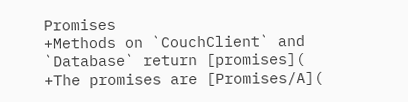Promises
+Methods on `CouchClient` and `Database` return [promises](
+The promises are [Promises/A](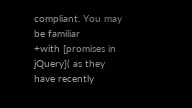compliant. You may be familiar
+with [promises in jQuery]( as they have recently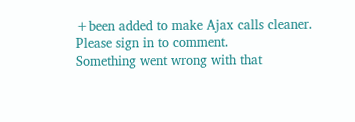+been added to make Ajax calls cleaner.
Please sign in to comment.
Something went wrong with that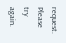request. Please try again.